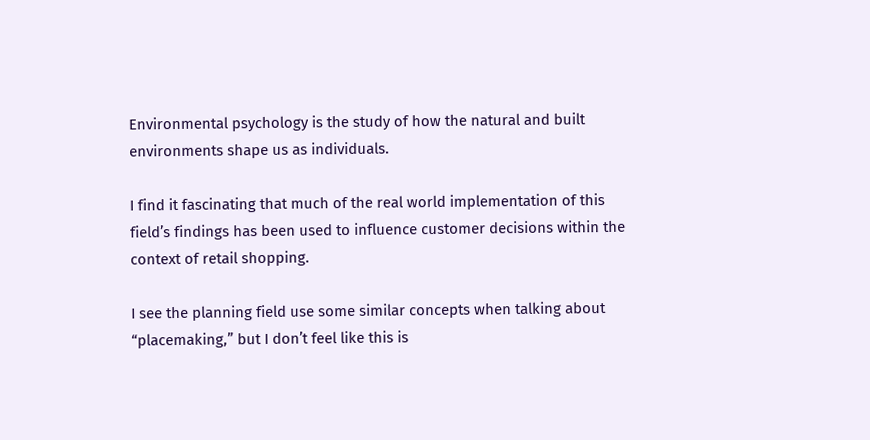Environmental psychology is the study of how the natural and built environments shape us as individuals.

I find it fascinating that much of the real world implementation of this field’s findings has been used to influence customer decisions within the context of retail shopping.

I see the planning field use some similar concepts when talking about “placemaking,” but I don’t feel like this is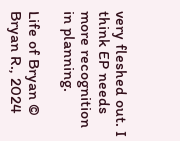very fleshed out. I think EP needs more recognition in planning.

Life of Bryan © Bryan R., 2024